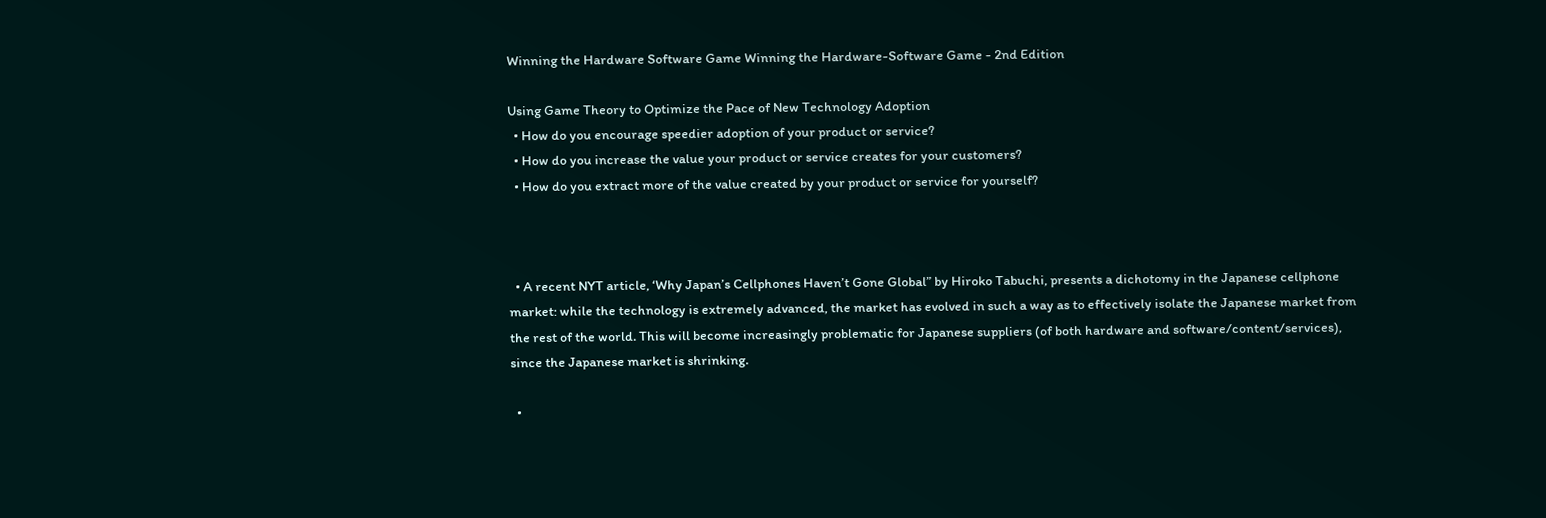Winning the Hardware Software Game Winning the Hardware-Software Game - 2nd Edition

Using Game Theory to Optimize the Pace of New Technology Adoption
  • How do you encourage speedier adoption of your product or service?
  • How do you increase the value your product or service creates for your customers?
  • How do you extract more of the value created by your product or service for yourself?



  • A recent NYT article, ‘Why Japan’s Cellphones Haven’t Gone Global” by Hiroko Tabuchi, presents a dichotomy in the Japanese cellphone market: while the technology is extremely advanced, the market has evolved in such a way as to effectively isolate the Japanese market from the rest of the world. This will become increasingly problematic for Japanese suppliers (of both hardware and software/content/services), since the Japanese market is shrinking.

  •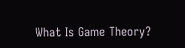What Is Game Theory?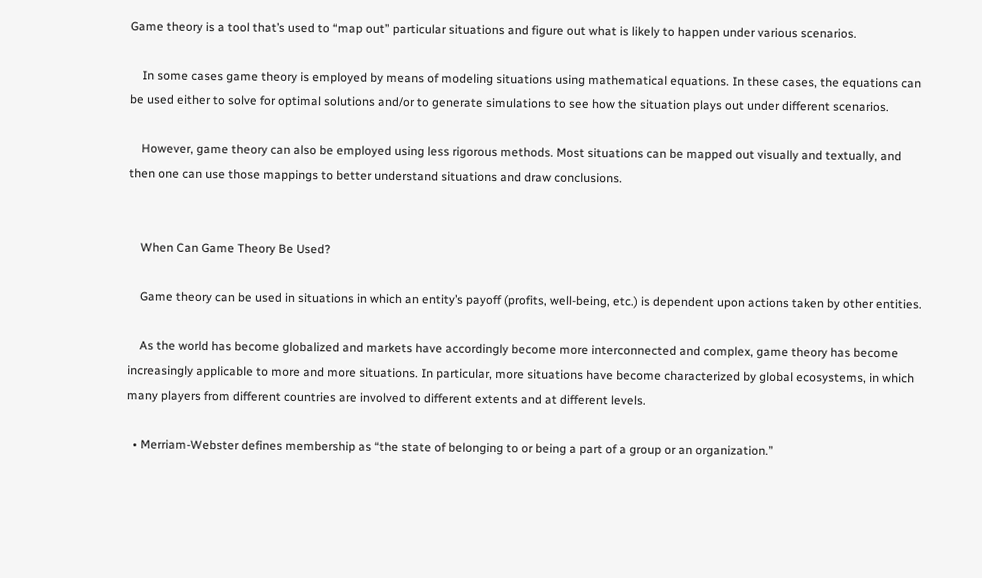Game theory is a tool that’s used to “map out” particular situations and figure out what is likely to happen under various scenarios.

    In some cases game theory is employed by means of modeling situations using mathematical equations. In these cases, the equations can be used either to solve for optimal solutions and/or to generate simulations to see how the situation plays out under different scenarios.

    However, game theory can also be employed using less rigorous methods. Most situations can be mapped out visually and textually, and then one can use those mappings to better understand situations and draw conclusions.


    When Can Game Theory Be Used?

    Game theory can be used in situations in which an entity’s payoff (profits, well-being, etc.) is dependent upon actions taken by other entities.

    As the world has become globalized and markets have accordingly become more interconnected and complex, game theory has become increasingly applicable to more and more situations. In particular, more situations have become characterized by global ecosystems, in which many players from different countries are involved to different extents and at different levels.

  • Merriam-Webster defines membership as “the state of belonging to or being a part of a group or an organization.”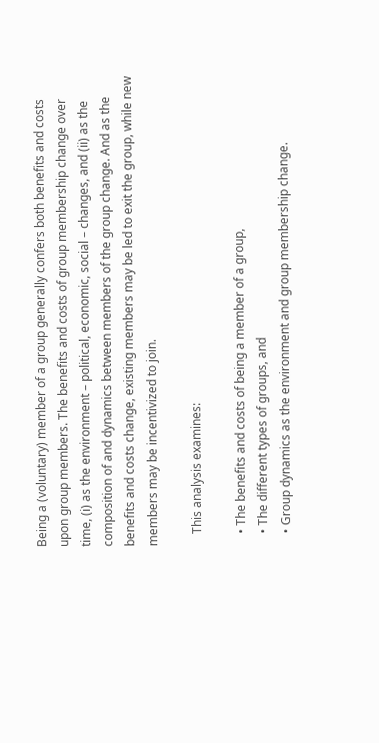Being a (voluntary) member of a group generally confers both benefits and costs upon group members. The benefits and costs of group membership change over time, (i) as the environment – political, economic, social – changes, and (ii) as the composition of and dynamics between members of the group change. And as the benefits and costs change, existing members may be led to exit the group, while new members may be incentivized to join.

    This analysis examines:

    • The benefits and costs of being a member of a group,
    • The different types of groups, and
    • Group dynamics as the environment and group membership change.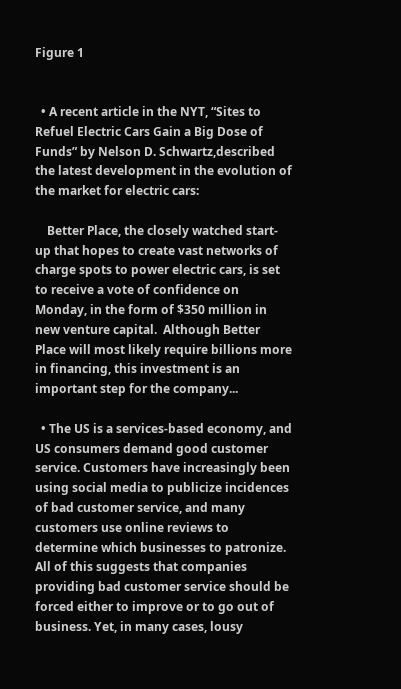Figure 1


  • A recent article in the NYT, “Sites to Refuel Electric Cars Gain a Big Dose of Funds” by Nelson D. Schwartz,described the latest development in the evolution of the market for electric cars:

    Better Place, the closely watched start-up that hopes to create vast networks of charge spots to power electric cars, is set to receive a vote of confidence on Monday, in the form of $350 million in new venture capital.  Although Better Place will most likely require billions more in financing, this investment is an important step for the company...

  • The US is a services-based economy, and US consumers demand good customer service. Customers have increasingly been using social media to publicize incidences of bad customer service, and many customers use online reviews to determine which businesses to patronize. All of this suggests that companies providing bad customer service should be forced either to improve or to go out of business. Yet, in many cases, lousy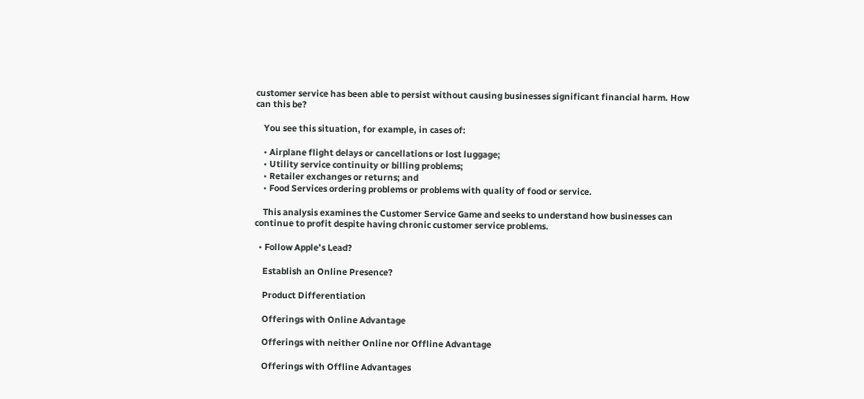customer service has been able to persist without causing businesses significant financial harm. How can this be?

    You see this situation, for example, in cases of:

    • Airplane flight delays or cancellations or lost luggage;
    • Utility service continuity or billing problems;
    • Retailer exchanges or returns; and
    • Food Services ordering problems or problems with quality of food or service.

    This analysis examines the Customer Service Game and seeks to understand how businesses can continue to profit despite having chronic customer service problems.

  • Follow Apple’s Lead?

    Establish an Online Presence?

    Product Differentiation

    Offerings with Online Advantage

    Offerings with neither Online nor Offline Advantage

    Offerings with Offline Advantages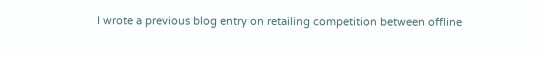I wrote a previous blog entry on retailing competition between offline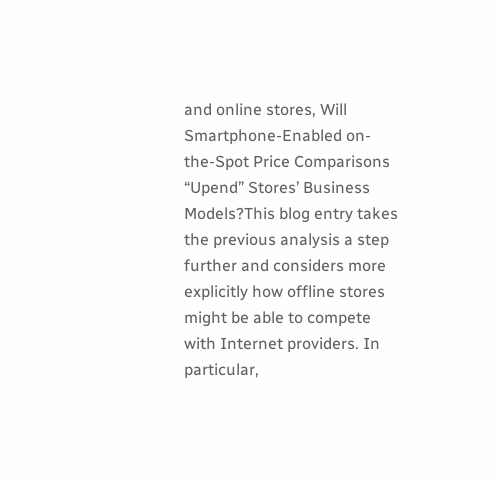and online stores, Will Smartphone-Enabled on-the-Spot Price Comparisons “Upend” Stores’ Business Models?This blog entry takes the previous analysis a step further and considers more explicitly how offline stores might be able to compete with Internet providers. In particular,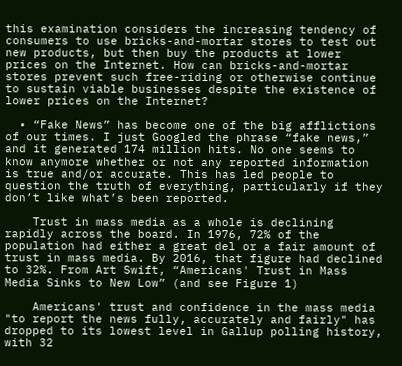this examination considers the increasing tendency of consumers to use bricks-and-mortar stores to test out new products, but then buy the products at lower prices on the Internet. How can bricks-and-mortar stores prevent such free-riding or otherwise continue to sustain viable businesses despite the existence of lower prices on the Internet?

  • “Fake News” has become one of the big afflictions of our times. I just Googled the phrase “fake news,” and it generated 174 million hits. No one seems to know anymore whether or not any reported information is true and/or accurate. This has led people to question the truth of everything, particularly if they don’t like what’s been reported.

    Trust in mass media as a whole is declining rapidly across the board. In 1976, 72% of the population had either a great del or a fair amount of trust in mass media. By 2016, that figure had declined to 32%. From Art Swift, “Americans' Trust in Mass Media Sinks to New Low” (and see Figure 1)

    Americans' trust and confidence in the mass media "to report the news fully, accurately and fairly" has dropped to its lowest level in Gallup polling history, with 32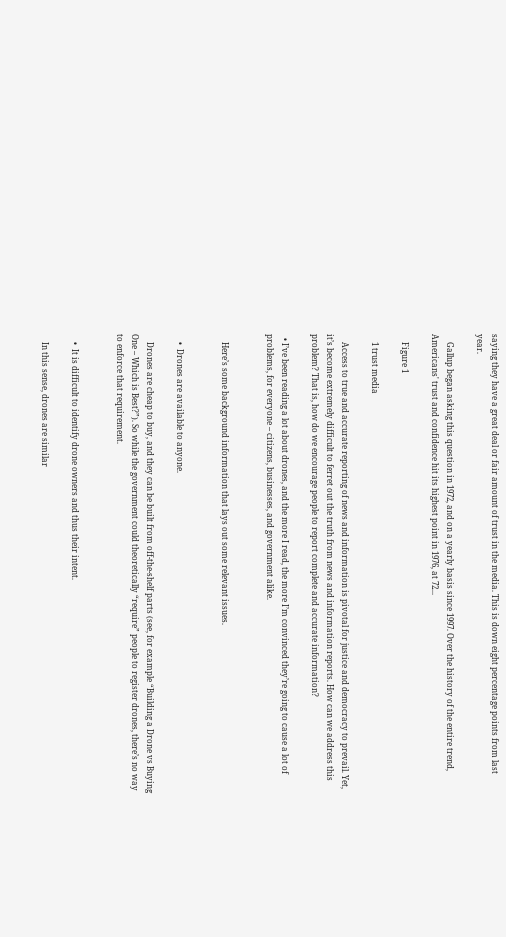saying they have a great deal or fair amount of trust in the media. This is down eight percentage points from last year.

    Gallup began asking this question in 1972, and on a yearly basis since 1997. Over the history of the entire trend, Americans' trust and confidence hit its highest point in 1976, at 72...

    Figure 1

    1 trust media

    Access to true and accurate reporting of news and information is pivotal for justice and democracy to prevail. Yet, it’s become extremely difficult to ferret out the truth from news and information reports. How can we address this problem? That is, how do we encourage people to report complete and accurate information?

  • I’ve been reading a lot about drones, and the more I read, the more I’m convinced they’re going to cause a lot of problems, for everyone – citizens, businesses, and government alike.


    Here’s some background information that lays out some relevant issues.


    •  Drones are available to anyone.

    Drones are cheap to buy, and they can be built from off-the-shelf parts (see, for example “Building a Drone vs Buying One – Which is Best?”). So while the government could theoretically “require” people to register drones, there’s no way to enforce that requirement.


    •  It is difficult to identify drone owners and thus their intent.

    In this sense, drones are similar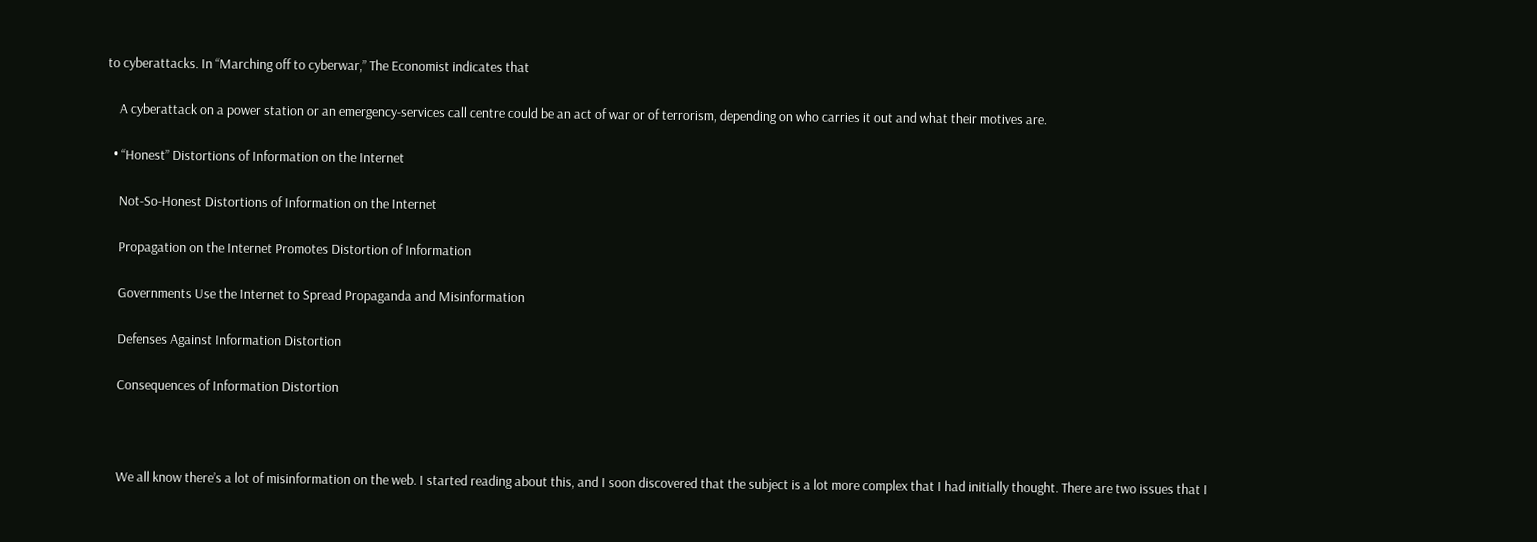to cyberattacks. In “Marching off to cyberwar,” The Economist indicates that

    A cyberattack on a power station or an emergency-services call centre could be an act of war or of terrorism, depending on who carries it out and what their motives are.

  • “Honest” Distortions of Information on the Internet

    Not-So-Honest Distortions of Information on the Internet

    Propagation on the Internet Promotes Distortion of Information

    Governments Use the Internet to Spread Propaganda and Misinformation

    Defenses Against Information Distortion

    Consequences of Information Distortion



    We all know there’s a lot of misinformation on the web. I started reading about this, and I soon discovered that the subject is a lot more complex that I had initially thought. There are two issues that I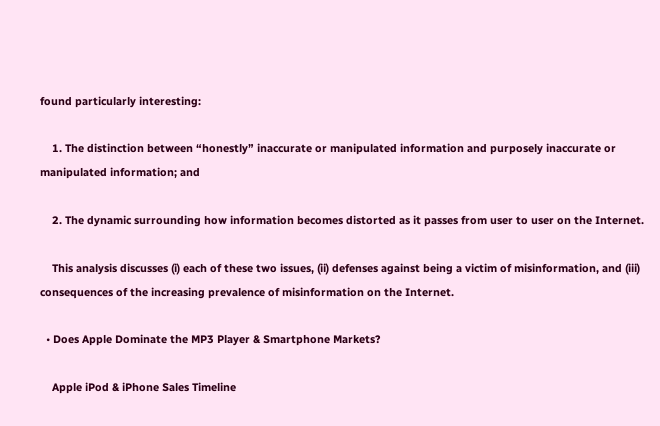found particularly interesting:

    1. The distinction between “honestly” inaccurate or manipulated information and purposely inaccurate or manipulated information; and

    2. The dynamic surrounding how information becomes distorted as it passes from user to user on the Internet.

    This analysis discusses (i) each of these two issues, (ii) defenses against being a victim of misinformation, and (iii) consequences of the increasing prevalence of misinformation on the Internet.

  • Does Apple Dominate the MP3 Player & Smartphone Markets?

    Apple iPod & iPhone Sales Timeline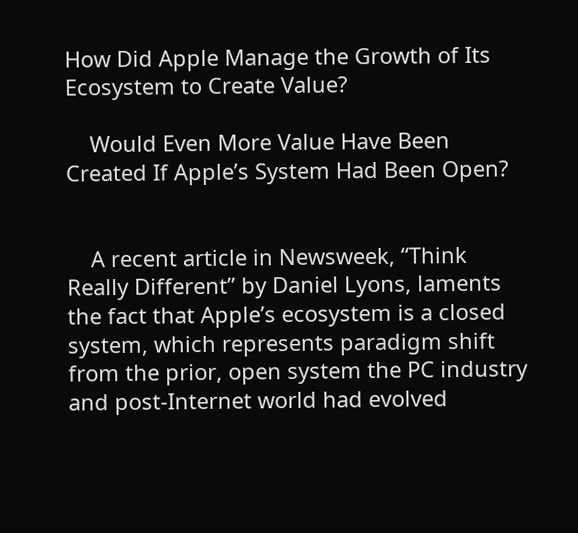How Did Apple Manage the Growth of Its Ecosystem to Create Value?

    Would Even More Value Have Been Created If Apple’s System Had Been Open?


    A recent article in Newsweek, “Think Really Different” by Daniel Lyons, laments the fact that Apple’s ecosystem is a closed system, which represents paradigm shift from the prior, open system the PC industry and post-Internet world had evolved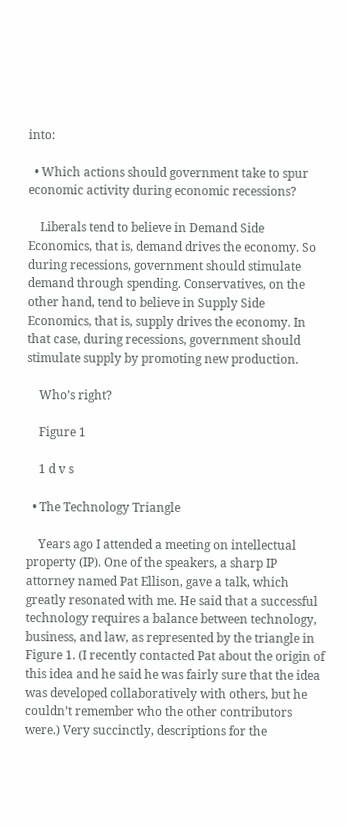into:

  • Which actions should government take to spur economic activity during economic recessions?

    Liberals tend to believe in Demand Side Economics, that is, demand drives the economy. So during recessions, government should stimulate demand through spending. Conservatives, on the other hand, tend to believe in Supply Side Economics, that is, supply drives the economy. In that case, during recessions, government should stimulate supply by promoting new production.

    Who’s right?

    Figure 1

    1 d v s

  • The Technology Triangle

    Years ago I attended a meeting on intellectual property (IP). One of the speakers, a sharp IP attorney named Pat Ellison, gave a talk, which greatly resonated with me. He said that a successful technology requires a balance between technology, business, and law, as represented by the triangle in Figure 1. (I recently contacted Pat about the origin of this idea and he said he was fairly sure that the idea was developed collaboratively with others, but he couldn’t remember who the other contributors were.) Very succinctly, descriptions for the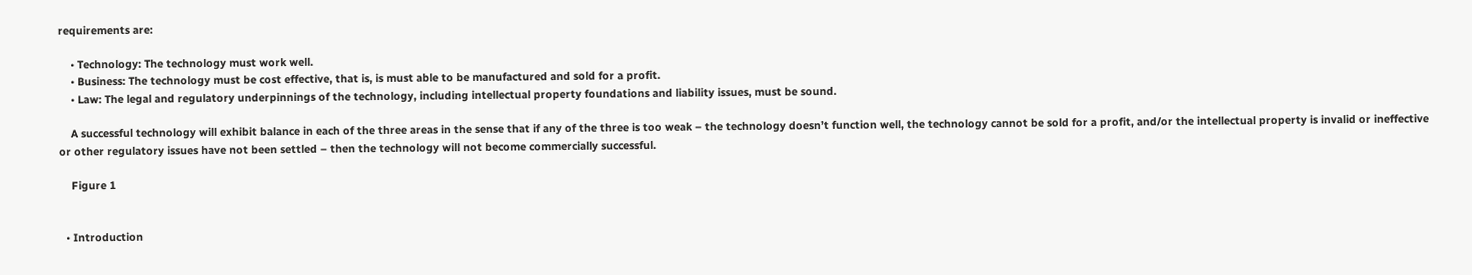requirements are:

    • Technology: The technology must work well.
    • Business: The technology must be cost effective, that is, is must able to be manufactured and sold for a profit.
    • Law: The legal and regulatory underpinnings of the technology, including intellectual property foundations and liability issues, must be sound.

    A successful technology will exhibit balance in each of the three areas in the sense that if any of the three is too weak – the technology doesn’t function well, the technology cannot be sold for a profit, and/or the intellectual property is invalid or ineffective or other regulatory issues have not been settled – then the technology will not become commercially successful.

    Figure 1


  • Introduction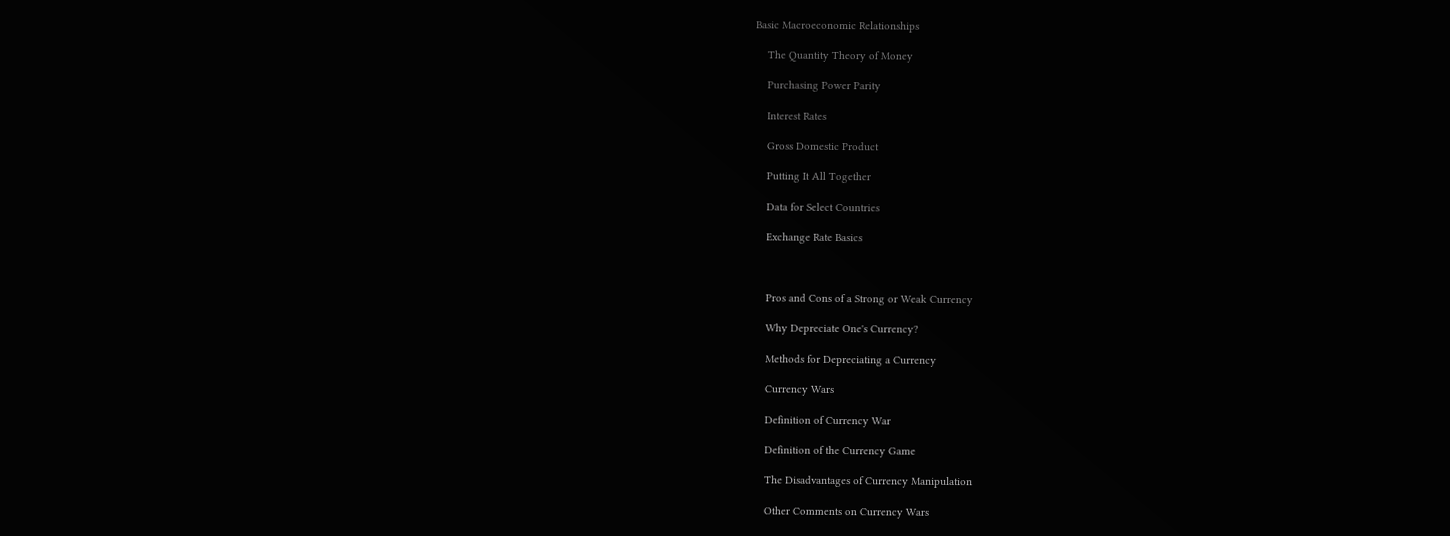Basic Macroeconomic Relationships

    The Quantity Theory of Money

    Purchasing Power Parity

    Interest Rates

    Gross Domestic Product

    Putting It All Together

    Data for Select Countries

    Exchange Rate Basics



    Pros and Cons of a Strong or Weak Currency

    Why Depreciate One's Currency?

    Methods for Depreciating a Currency

    Currency Wars

    Definition of Currency War

    Definition of the Currency Game

    The Disadvantages of Currency Manipulation

    Other Comments on Currency Wars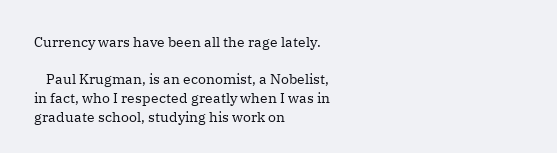Currency wars have been all the rage lately.

    Paul Krugman, is an economist, a Nobelist, in fact, who I respected greatly when I was in graduate school, studying his work on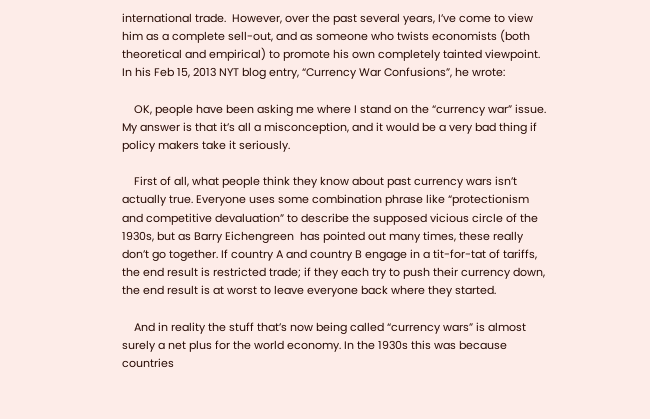international trade.  However, over the past several years, I’ve come to view him as a complete sell-out, and as someone who twists economists (both theoretical and empirical) to promote his own completely tainted viewpoint.  In his Feb 15, 2013 NYT blog entry, “Currency War Confusions”, he wrote:

    OK, people have been asking me where I stand on the “currency war” issue. My answer is that it’s all a misconception, and it would be a very bad thing if policy makers take it seriously.

    First of all, what people think they know about past currency wars isn’t actually true. Everyone uses some combination phrase like “protectionism and competitive devaluation” to describe the supposed vicious circle of the 1930s, but as Barry Eichengreen  has pointed out many times, these really don’t go together. If country A and country B engage in a tit-for-tat of tariffs, the end result is restricted trade; if they each try to push their currency down, the end result is at worst to leave everyone back where they started.

    And in reality the stuff that’s now being called “currency wars” is almost surely a net plus for the world economy. In the 1930s this was because countries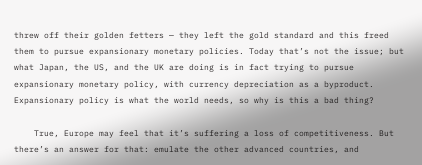threw off their golden fetters — they left the gold standard and this freed them to pursue expansionary monetary policies. Today that’s not the issue; but what Japan, the US, and the UK are doing is in fact trying to pursue expansionary monetary policy, with currency depreciation as a byproduct. Expansionary policy is what the world needs, so why is this a bad thing?

    True, Europe may feel that it’s suffering a loss of competitiveness. But there’s an answer for that: emulate the other advanced countries, and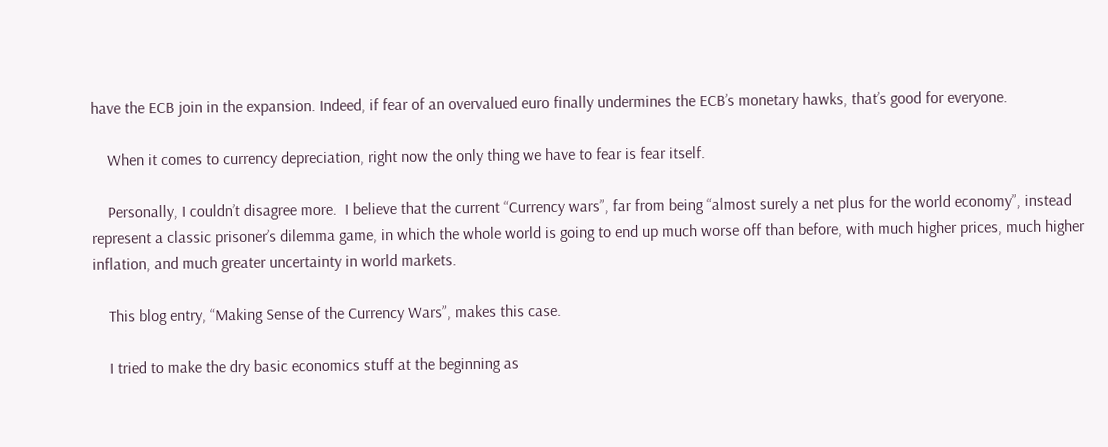have the ECB join in the expansion. Indeed, if fear of an overvalued euro finally undermines the ECB’s monetary hawks, that’s good for everyone.

    When it comes to currency depreciation, right now the only thing we have to fear is fear itself.

    Personally, I couldn’t disagree more.  I believe that the current “Currency wars”, far from being “almost surely a net plus for the world economy”, instead represent a classic prisoner’s dilemma game, in which the whole world is going to end up much worse off than before, with much higher prices, much higher inflation, and much greater uncertainty in world markets.

    This blog entry, “Making Sense of the Currency Wars”, makes this case.

    I tried to make the dry basic economics stuff at the beginning as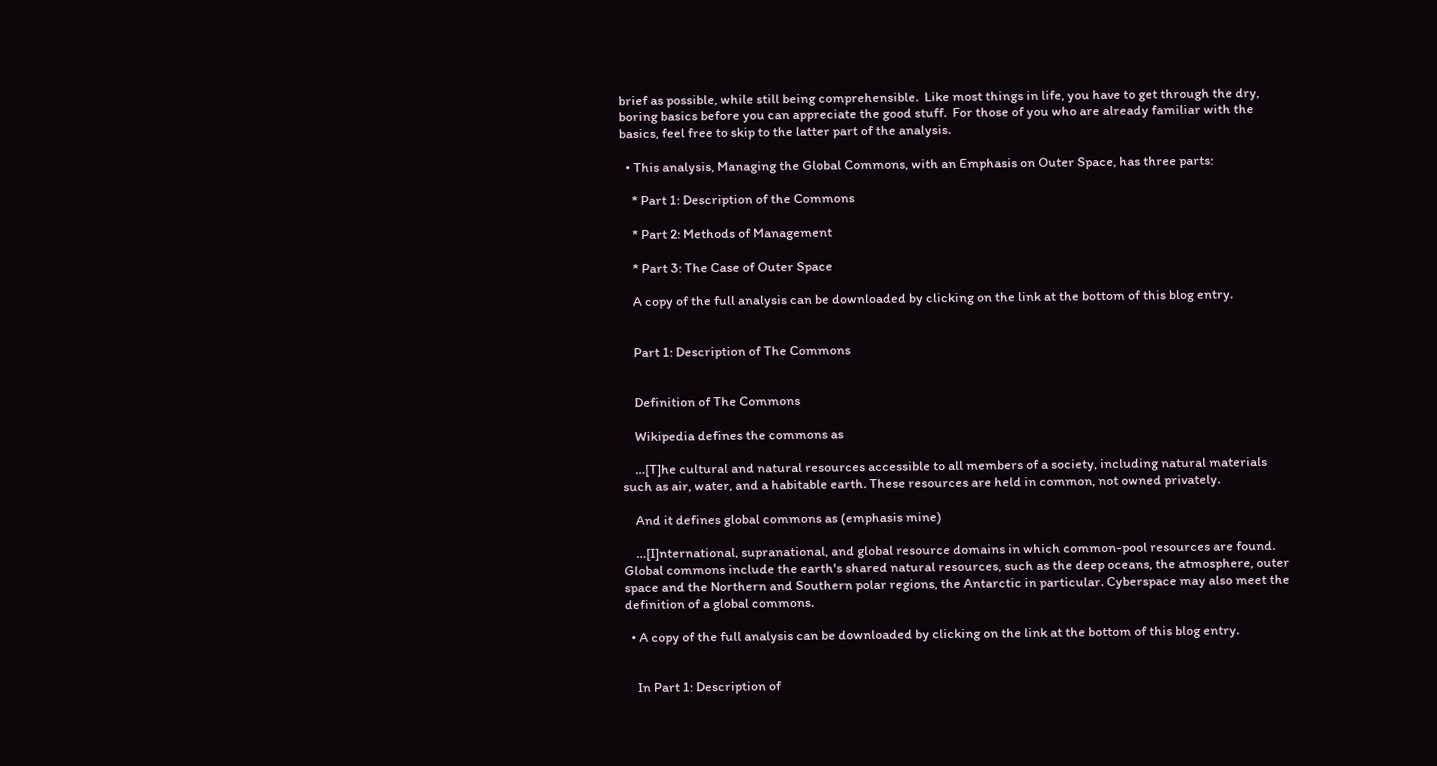brief as possible, while still being comprehensible.  Like most things in life, you have to get through the dry, boring basics before you can appreciate the good stuff.  For those of you who are already familiar with the basics, feel free to skip to the latter part of the analysis.

  • This analysis, Managing the Global Commons, with an Emphasis on Outer Space, has three parts:

    * Part 1: Description of the Commons

    * Part 2: Methods of Management

    * Part 3: The Case of Outer Space

    A copy of the full analysis can be downloaded by clicking on the link at the bottom of this blog entry.


    Part 1: Description of The Commons


    Definition of The Commons

    Wikipedia defines the commons as

    …[T]he cultural and natural resources accessible to all members of a society, including natural materials such as air, water, and a habitable earth. These resources are held in common, not owned privately.

    And it defines global commons as (emphasis mine)

    …[I]nternational, supranational, and global resource domains in which common-pool resources are found. Global commons include the earth's shared natural resources, such as the deep oceans, the atmosphere, outer space and the Northern and Southern polar regions, the Antarctic in particular. Cyberspace may also meet the definition of a global commons.

  • A copy of the full analysis can be downloaded by clicking on the link at the bottom of this blog entry.


    In Part 1: Description of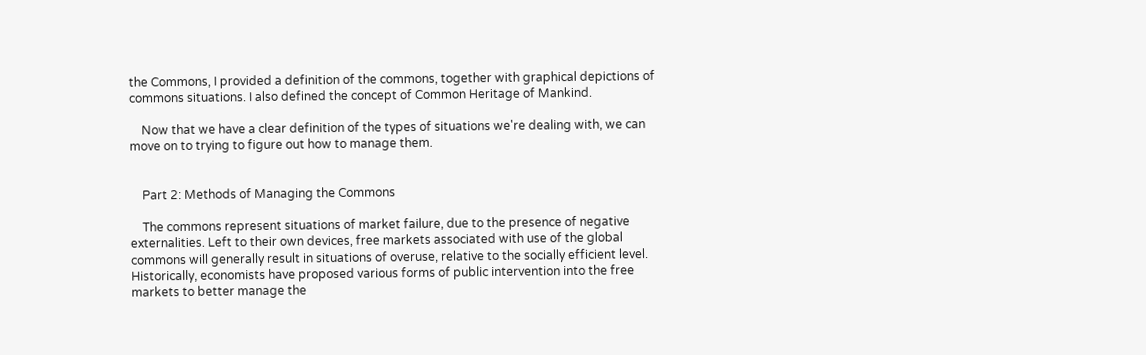the Commons, I provided a definition of the commons, together with graphical depictions of commons situations. I also defined the concept of Common Heritage of Mankind.

    Now that we have a clear definition of the types of situations we're dealing with, we can move on to trying to figure out how to manage them.


    Part 2: Methods of Managing the Commons

    The commons represent situations of market failure, due to the presence of negative externalities. Left to their own devices, free markets associated with use of the global commons will generally result in situations of overuse, relative to the socially efficient level. Historically, economists have proposed various forms of public intervention into the free markets to better manage the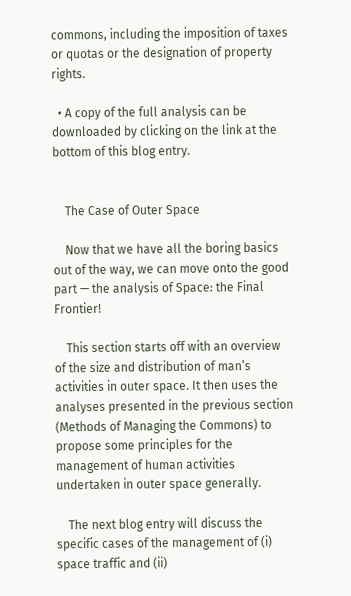commons, including the imposition of taxes or quotas or the designation of property rights.

  • A copy of the full analysis can be downloaded by clicking on the link at the bottom of this blog entry.


    The Case of Outer Space

    Now that we have all the boring basics out of the way, we can move onto the good part — the analysis of Space: the Final Frontier!

    This section starts off with an overview of the size and distribution of man’s activities in outer space. It then uses the analyses presented in the previous section (Methods of Managing the Commons) to propose some principles for the management of human activities undertaken in outer space generally.

    The next blog entry will discuss the specific cases of the management of (i) space traffic and (ii)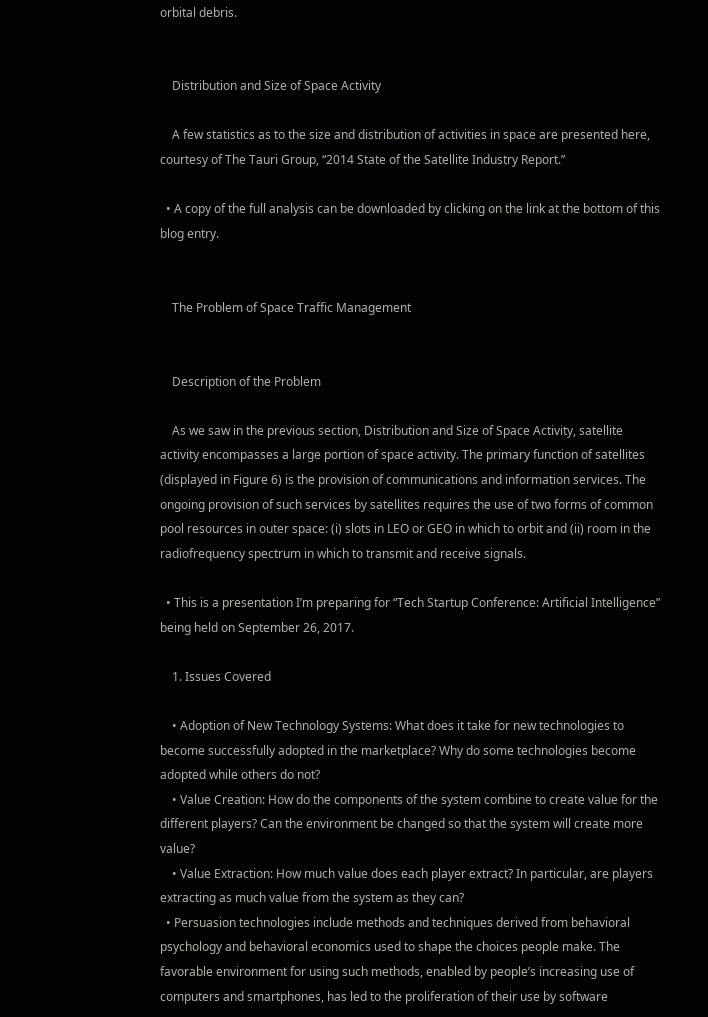orbital debris.


    Distribution and Size of Space Activity

    A few statistics as to the size and distribution of activities in space are presented here, courtesy of The Tauri Group, “2014 State of the Satellite Industry Report.”

  • A copy of the full analysis can be downloaded by clicking on the link at the bottom of this blog entry.


    The Problem of Space Traffic Management


    Description of the Problem

    As we saw in the previous section, Distribution and Size of Space Activity, satellite activity encompasses a large portion of space activity. The primary function of satellites (displayed in Figure 6) is the provision of communications and information services. The ongoing provision of such services by satellites requires the use of two forms of common pool resources in outer space: (i) slots in LEO or GEO in which to orbit and (ii) room in the radiofrequency spectrum in which to transmit and receive signals.

  • This is a presentation I’m preparing for “Tech Startup Conference: Artificial Intelligence” being held on September 26, 2017.

    1. Issues Covered

    • Adoption of New Technology Systems: What does it take for new technologies to become successfully adopted in the marketplace? Why do some technologies become adopted while others do not?
    • Value Creation: How do the components of the system combine to create value for the different players? Can the environment be changed so that the system will create more value?
    • Value Extraction: How much value does each player extract? In particular, are players extracting as much value from the system as they can?
  • Persuasion technologies include methods and techniques derived from behavioral psychology and behavioral economics used to shape the choices people make. The favorable environment for using such methods, enabled by people’s increasing use of computers and smartphones, has led to the proliferation of their use by software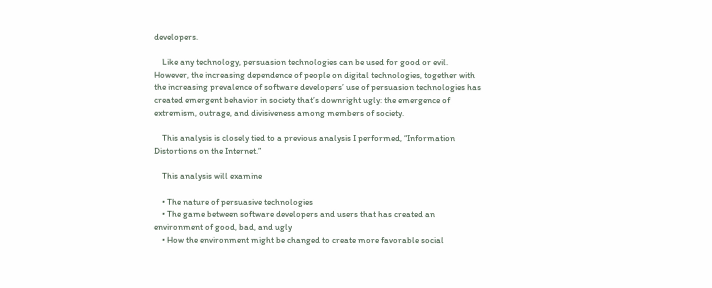developers.

    Like any technology, persuasion technologies can be used for good or evil. However, the increasing dependence of people on digital technologies, together with the increasing prevalence of software developers’ use of persuasion technologies has created emergent behavior in society that’s downright ugly: the emergence of extremism, outrage, and divisiveness among members of society.

    This analysis is closely tied to a previous analysis I performed, “Information Distortions on the Internet.”

    This analysis will examine

    • The nature of persuasive technologies
    • The game between software developers and users that has created an environment of good, bad, and ugly
    • How the environment might be changed to create more favorable social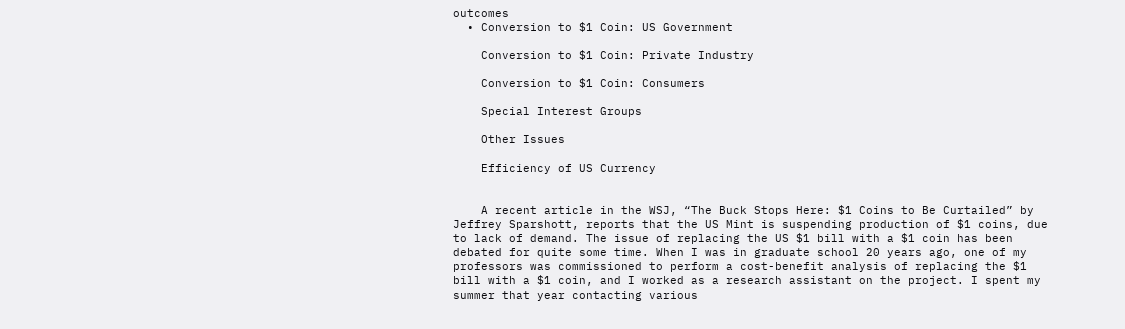outcomes
  • Conversion to $1 Coin: US Government

    Conversion to $1 Coin: Private Industry

    Conversion to $1 Coin: Consumers

    Special Interest Groups

    Other Issues

    Efficiency of US Currency


    A recent article in the WSJ, “The Buck Stops Here: $1 Coins to Be Curtailed” by Jeffrey Sparshott, reports that the US Mint is suspending production of $1 coins, due to lack of demand. The issue of replacing the US $1 bill with a $1 coin has been debated for quite some time. When I was in graduate school 20 years ago, one of my professors was commissioned to perform a cost-benefit analysis of replacing the $1 bill with a $1 coin, and I worked as a research assistant on the project. I spent my summer that year contacting various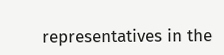representatives in the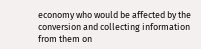economy who would be affected by the conversion and collecting information from them on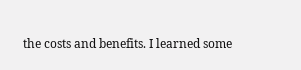the costs and benefits. I learned some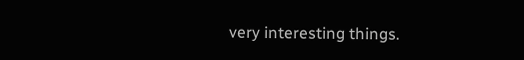very interesting things.